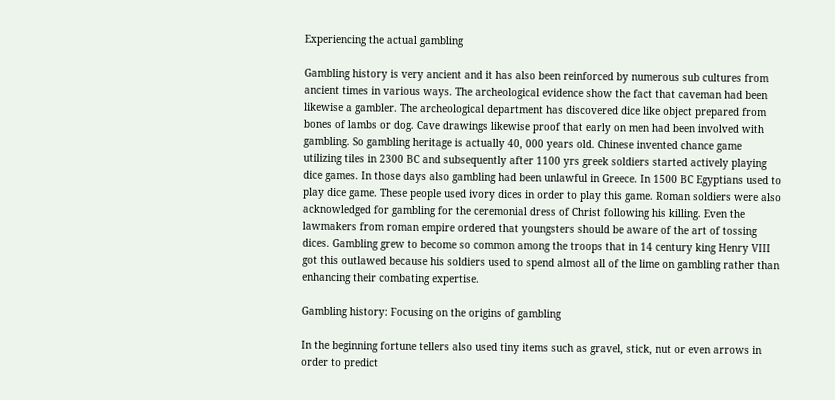Experiencing the actual gambling

Gambling history is very ancient and it has also been reinforced by numerous sub cultures from ancient times in various ways. The archeological evidence show the fact that caveman had been likewise a gambler. The archeological department has discovered dice like object prepared from bones of lambs or dog. Cave drawings likewise proof that early on men had been involved with gambling. So gambling heritage is actually 40, 000 years old. Chinese invented chance game utilizing tiles in 2300 BC and subsequently after 1100 yrs greek soldiers started actively playing dice games. In those days also gambling had been unlawful in Greece. In 1500 BC Egyptians used to play dice game. These people used ivory dices in order to play this game. Roman soldiers were also acknowledged for gambling for the ceremonial dress of Christ following his killing. Even the lawmakers from roman empire ordered that youngsters should be aware of the art of tossing dices. Gambling grew to become so common among the troops that in 14 century king Henry VIII got this outlawed because his soldiers used to spend almost all of the lime on gambling rather than enhancing their combating expertise.

Gambling history: Focusing on the origins of gambling

In the beginning fortune tellers also used tiny items such as gravel, stick, nut or even arrows in order to predict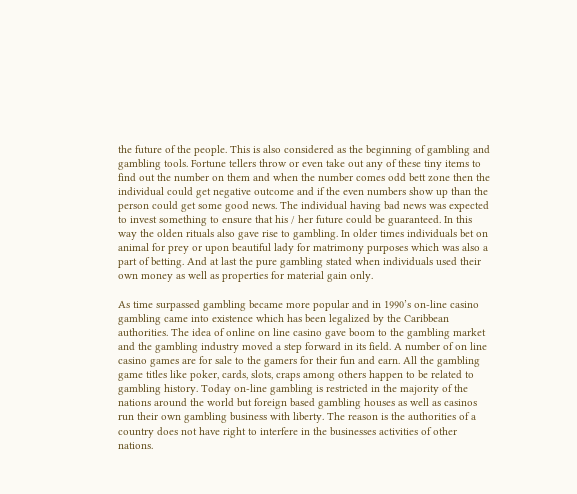the future of the people. This is also considered as the beginning of gambling and gambling tools. Fortune tellers throw or even take out any of these tiny items to find out the number on them and when the number comes odd bett zone then the individual could get negative outcome and if the even numbers show up than the person could get some good news. The individual having bad news was expected to invest something to ensure that his / her future could be guaranteed. In this way the olden rituals also gave rise to gambling. In older times individuals bet on animal for prey or upon beautiful lady for matrimony purposes which was also a part of betting. And at last the pure gambling stated when individuals used their own money as well as properties for material gain only.

As time surpassed gambling became more popular and in 1990’s on-line casino gambling came into existence which has been legalized by the Caribbean authorities. The idea of online on line casino gave boom to the gambling market and the gambling industry moved a step forward in its field. A number of on line casino games are for sale to the gamers for their fun and earn. All the gambling game titles like poker, cards, slots, craps among others happen to be related to gambling history. Today on-line gambling is restricted in the majority of the nations around the world but foreign based gambling houses as well as casinos run their own gambling business with liberty. The reason is the authorities of a country does not have right to interfere in the businesses activities of other nations.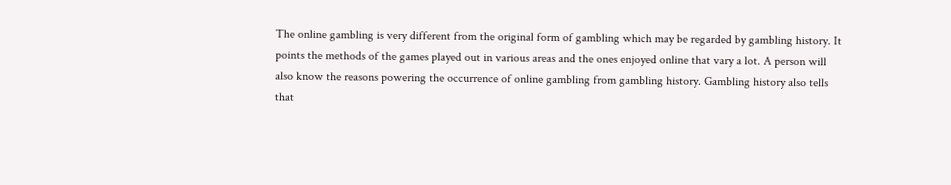The online gambling is very different from the original form of gambling which may be regarded by gambling history. It points the methods of the games played out in various areas and the ones enjoyed online that vary a lot. A person will also know the reasons powering the occurrence of online gambling from gambling history. Gambling history also tells that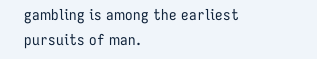gambling is among the earliest pursuits of man.